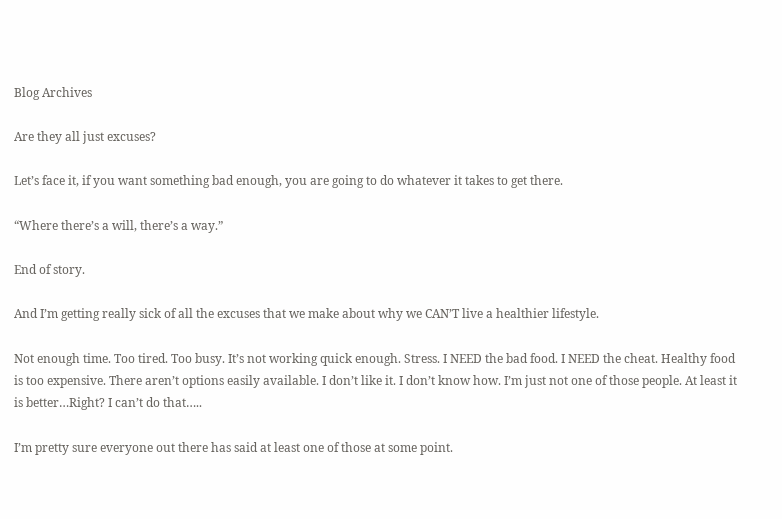Blog Archives

Are they all just excuses?

Let’s face it, if you want something bad enough, you are going to do whatever it takes to get there.

“Where there’s a will, there’s a way.”

End of story.

And I’m getting really sick of all the excuses that we make about why we CAN’T live a healthier lifestyle.

Not enough time. Too tired. Too busy. It’s not working quick enough. Stress. I NEED the bad food. I NEED the cheat. Healthy food is too expensive. There aren’t options easily available. I don’t like it. I don’t know how. I’m just not one of those people. At least it is better…Right? I can’t do that…..

I’m pretty sure everyone out there has said at least one of those at some point.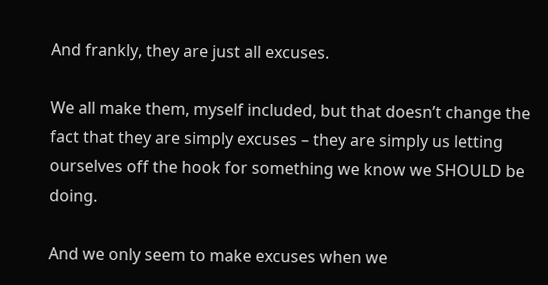And frankly, they are just all excuses.

We all make them, myself included, but that doesn’t change the fact that they are simply excuses – they are simply us letting ourselves off the hook for something we know we SHOULD be doing.

And we only seem to make excuses when we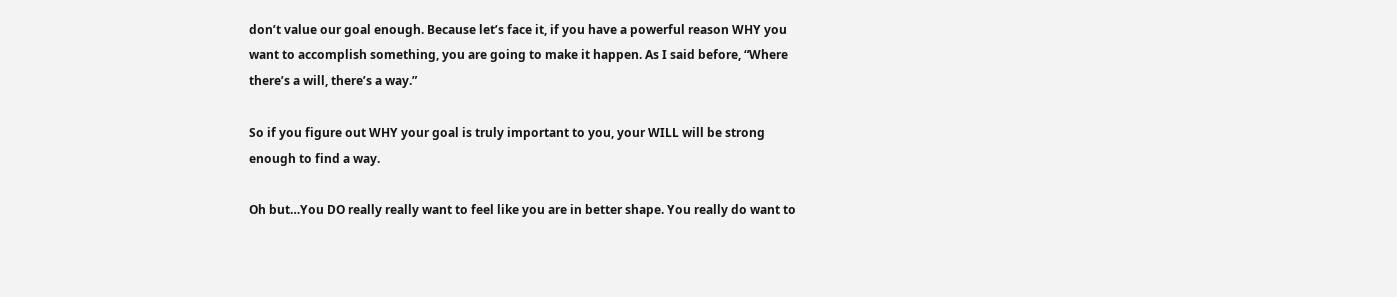don’t value our goal enough. Because let’s face it, if you have a powerful reason WHY you want to accomplish something, you are going to make it happen. As I said before, “Where there’s a will, there’s a way.”

So if you figure out WHY your goal is truly important to you, your WILL will be strong enough to find a way.

Oh but…You DO really really want to feel like you are in better shape. You really do want to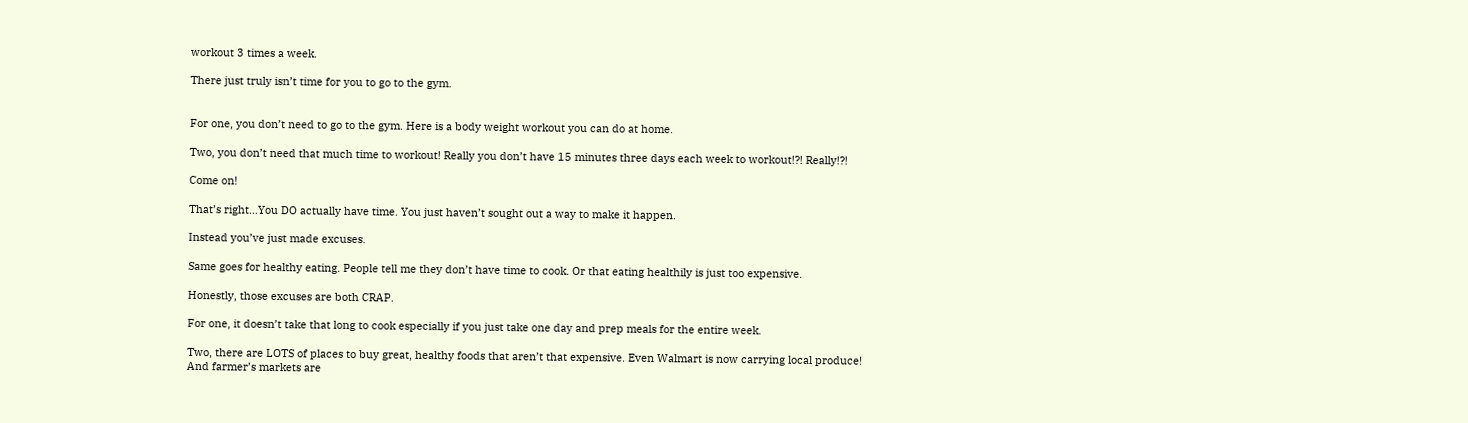workout 3 times a week.

There just truly isn’t time for you to go to the gym.


For one, you don’t need to go to the gym. Here is a body weight workout you can do at home.

Two, you don’t need that much time to workout! Really you don’t have 15 minutes three days each week to workout!?! Really!?!

Come on!

That’s right…You DO actually have time. You just haven’t sought out a way to make it happen.

Instead you’ve just made excuses.

Same goes for healthy eating. People tell me they don’t have time to cook. Or that eating healthily is just too expensive.

Honestly, those excuses are both CRAP.

For one, it doesn’t take that long to cook especially if you just take one day and prep meals for the entire week.

Two, there are LOTS of places to buy great, healthy foods that aren’t that expensive. Even Walmart is now carrying local produce! And farmer’s markets are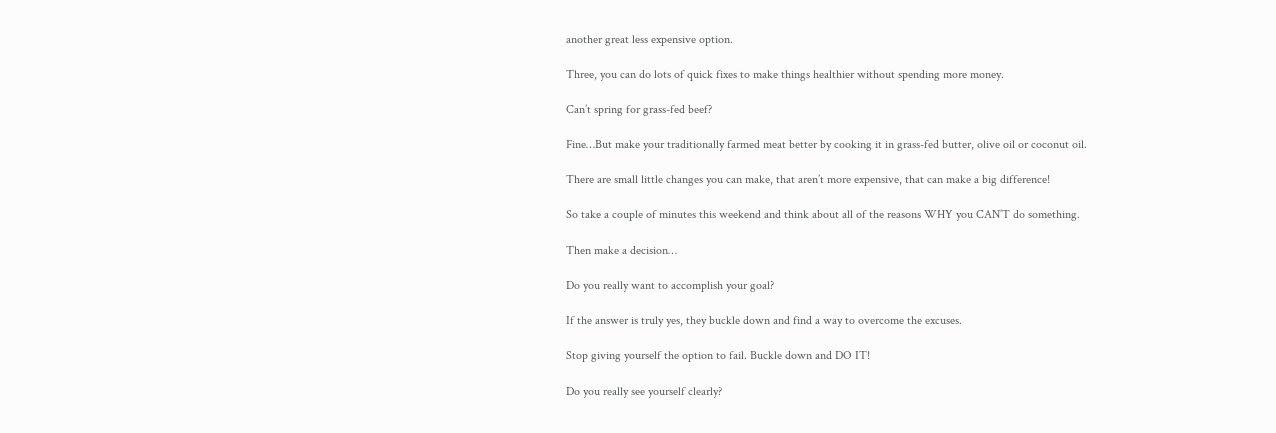another great less expensive option.

Three, you can do lots of quick fixes to make things healthier without spending more money.

Can’t spring for grass-fed beef?

Fine…But make your traditionally farmed meat better by cooking it in grass-fed butter, olive oil or coconut oil.

There are small little changes you can make, that aren’t more expensive, that can make a big difference!

So take a couple of minutes this weekend and think about all of the reasons WHY you CAN’T do something.

Then make a decision…

Do you really want to accomplish your goal?

If the answer is truly yes, they buckle down and find a way to overcome the excuses.

Stop giving yourself the option to fail. Buckle down and DO IT!

Do you really see yourself clearly?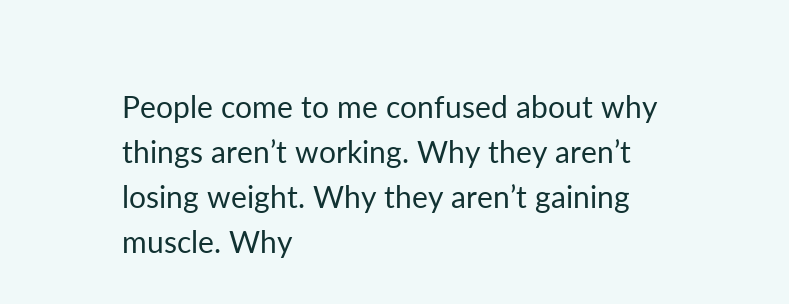People come to me confused about why things aren’t working. Why they aren’t losing weight. Why they aren’t gaining muscle. Why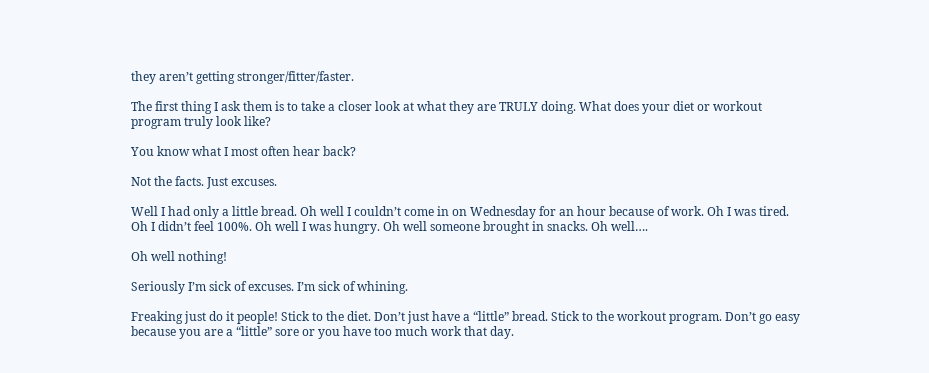they aren’t getting stronger/fitter/faster.

The first thing I ask them is to take a closer look at what they are TRULY doing. What does your diet or workout program truly look like?

You know what I most often hear back?

Not the facts. Just excuses.

Well I had only a little bread. Oh well I couldn’t come in on Wednesday for an hour because of work. Oh I was tired. Oh I didn’t feel 100%. Oh well I was hungry. Oh well someone brought in snacks. Oh well….

Oh well nothing!

Seriously I’m sick of excuses. I’m sick of whining.

Freaking just do it people! Stick to the diet. Don’t just have a “little” bread. Stick to the workout program. Don’t go easy because you are a “little” sore or you have too much work that day.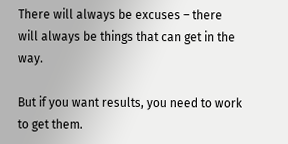There will always be excuses – there will always be things that can get in the way.

But if you want results, you need to work to get them.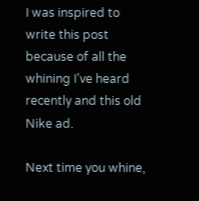I was inspired to write this post because of all the whining I’ve heard recently and this old Nike ad.

Next time you whine,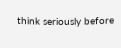think seriously before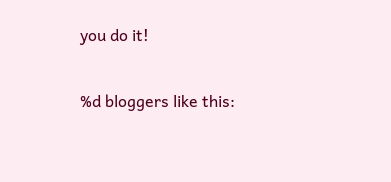you do it!

%d bloggers like this: